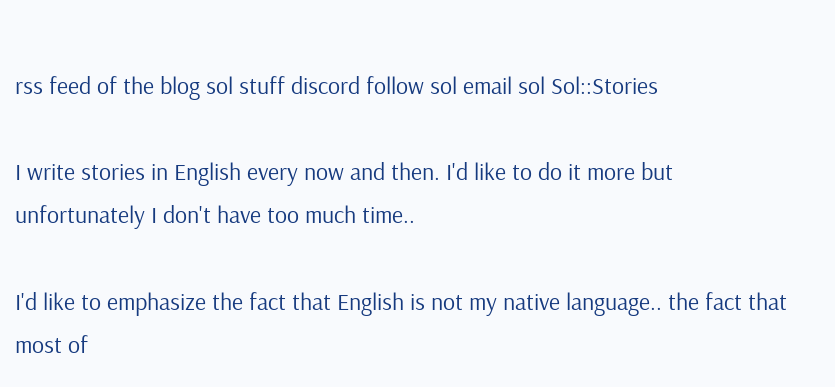rss feed of the blog sol stuff discord follow sol email sol Sol::Stories

I write stories in English every now and then. I'd like to do it more but unfortunately I don't have too much time..

I'd like to emphasize the fact that English is not my native language.. the fact that most of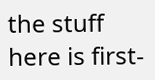the stuff here is first-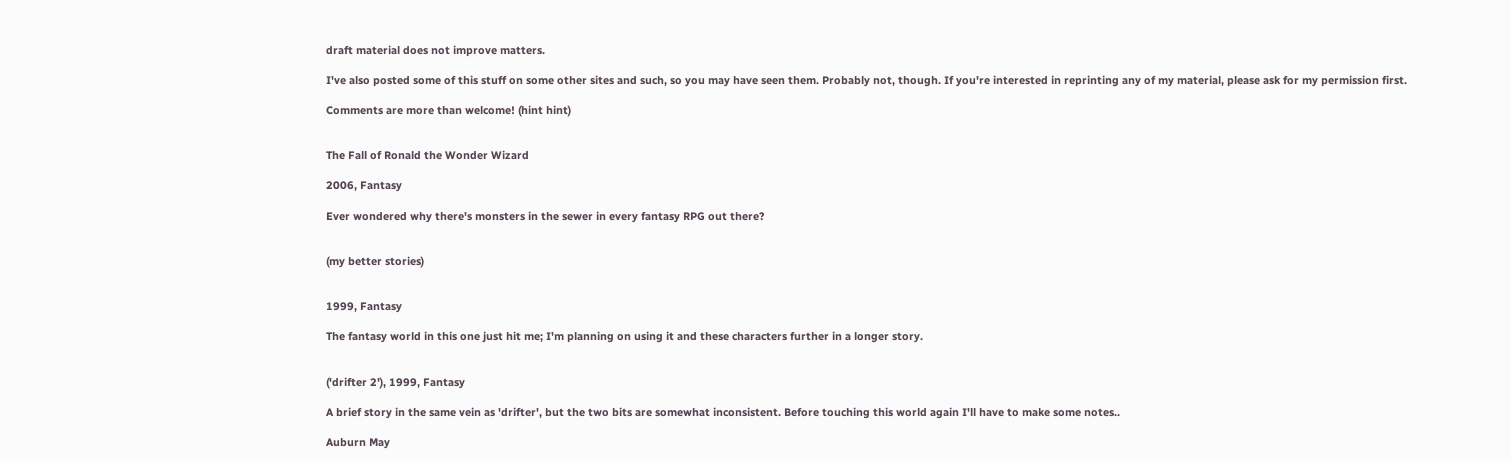draft material does not improve matters.

I've also posted some of this stuff on some other sites and such, so you may have seen them. Probably not, though. If you're interested in reprinting any of my material, please ask for my permission first.

Comments are more than welcome! (hint hint)


The Fall of Ronald the Wonder Wizard

2006, Fantasy

Ever wondered why there's monsters in the sewer in every fantasy RPG out there?


(my better stories)


1999, Fantasy

The fantasy world in this one just hit me; I'm planning on using it and these characters further in a longer story.


('drifter 2'), 1999, Fantasy

A brief story in the same vein as 'drifter', but the two bits are somewhat inconsistent. Before touching this world again I'll have to make some notes..

Auburn May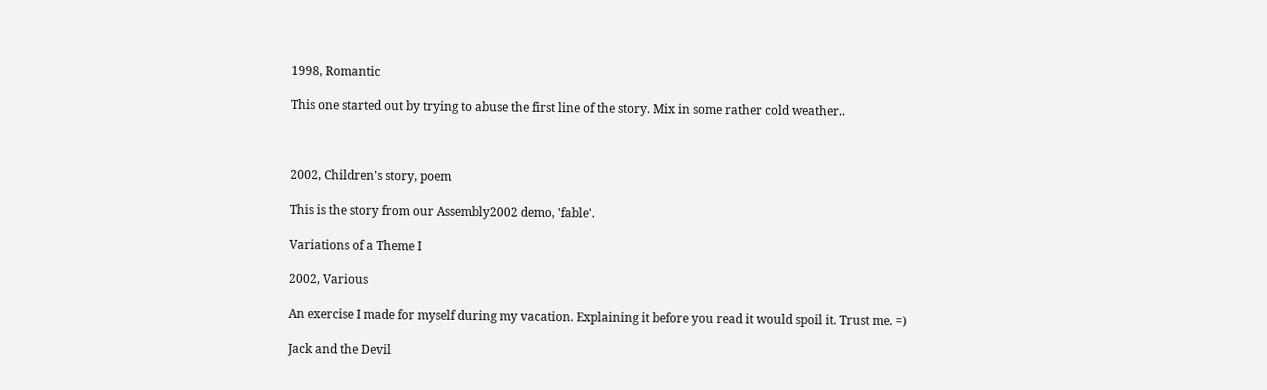1998, Romantic

This one started out by trying to abuse the first line of the story. Mix in some rather cold weather..



2002, Children's story, poem

This is the story from our Assembly2002 demo, 'fable'.

Variations of a Theme I

2002, Various

An exercise I made for myself during my vacation. Explaining it before you read it would spoil it. Trust me. =)

Jack and the Devil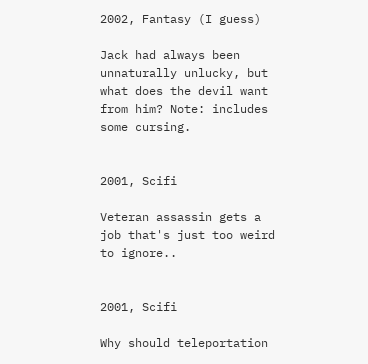2002, Fantasy (I guess)

Jack had always been unnaturally unlucky, but what does the devil want from him? Note: includes some cursing.


2001, Scifi

Veteran assassin gets a job that's just too weird to ignore..


2001, Scifi

Why should teleportation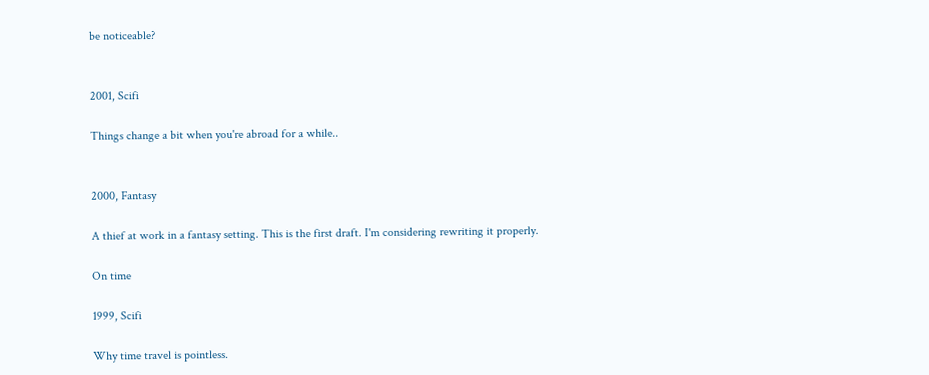be noticeable?


2001, Scifi

Things change a bit when you're abroad for a while..


2000, Fantasy

A thief at work in a fantasy setting. This is the first draft. I'm considering rewriting it properly.

On time

1999, Scifi

Why time travel is pointless.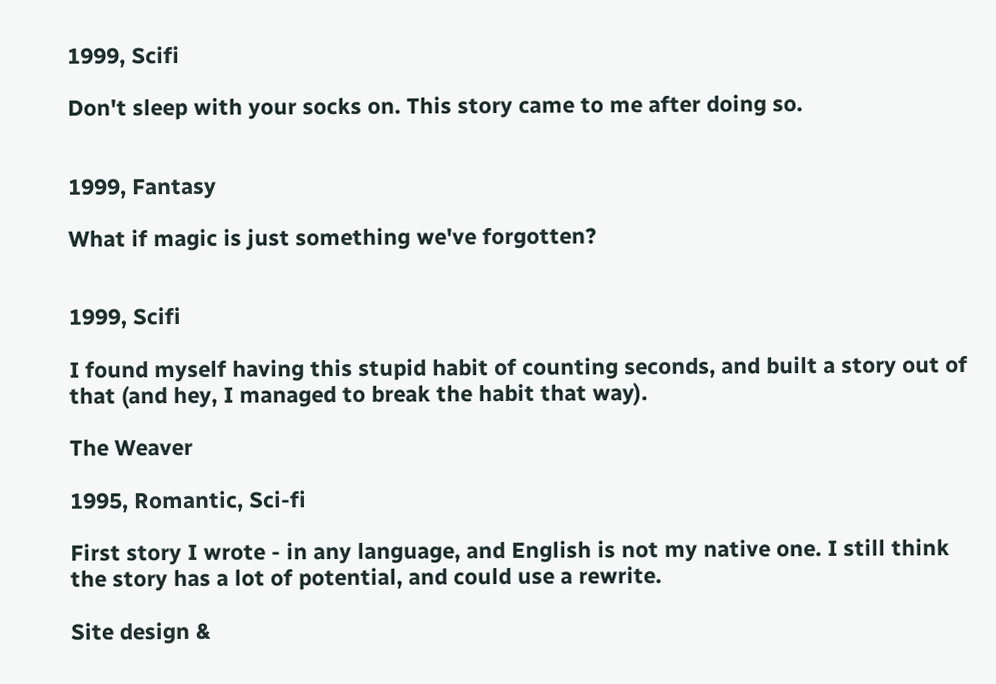1999, Scifi

Don't sleep with your socks on. This story came to me after doing so.


1999, Fantasy

What if magic is just something we've forgotten?


1999, Scifi

I found myself having this stupid habit of counting seconds, and built a story out of that (and hey, I managed to break the habit that way).

The Weaver

1995, Romantic, Sci-fi

First story I wrote - in any language, and English is not my native one. I still think the story has a lot of potential, and could use a rewrite.

Site design &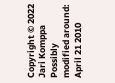Copyright © 2022 Jari Komppa
Possibly modified around: April 21 2010